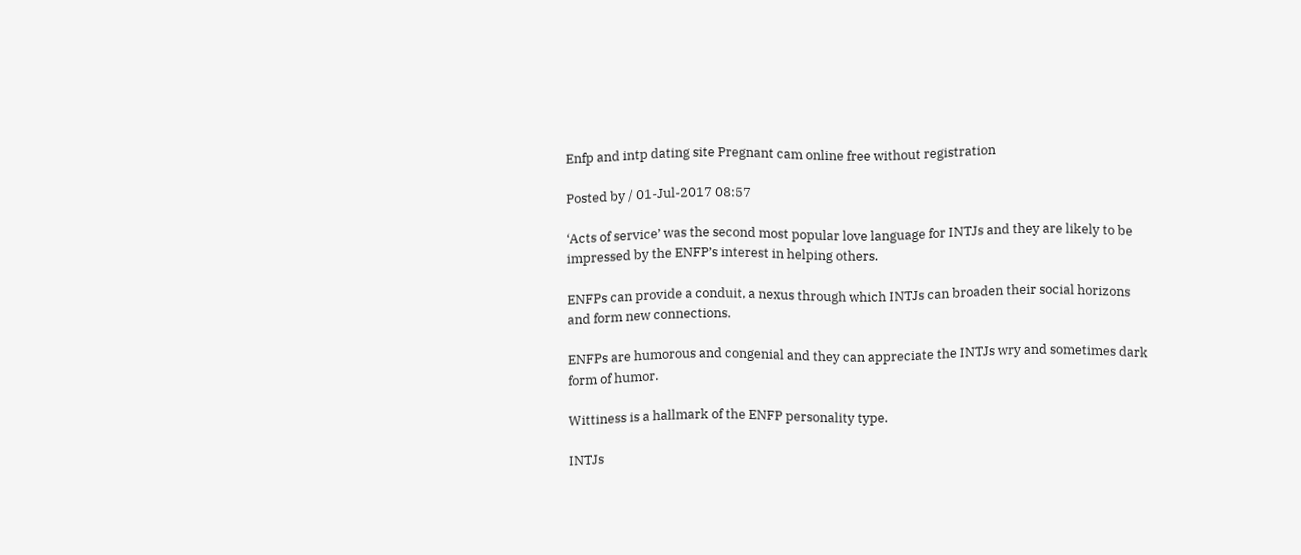Enfp and intp dating site Pregnant cam online free without registration

Posted by / 01-Jul-2017 08:57

‘Acts of service’ was the second most popular love language for INTJs and they are likely to be impressed by the ENFP’s interest in helping others.

ENFPs can provide a conduit, a nexus through which INTJs can broaden their social horizons and form new connections.

ENFPs are humorous and congenial and they can appreciate the INTJs wry and sometimes dark form of humor.

Wittiness is a hallmark of the ENFP personality type.

INTJs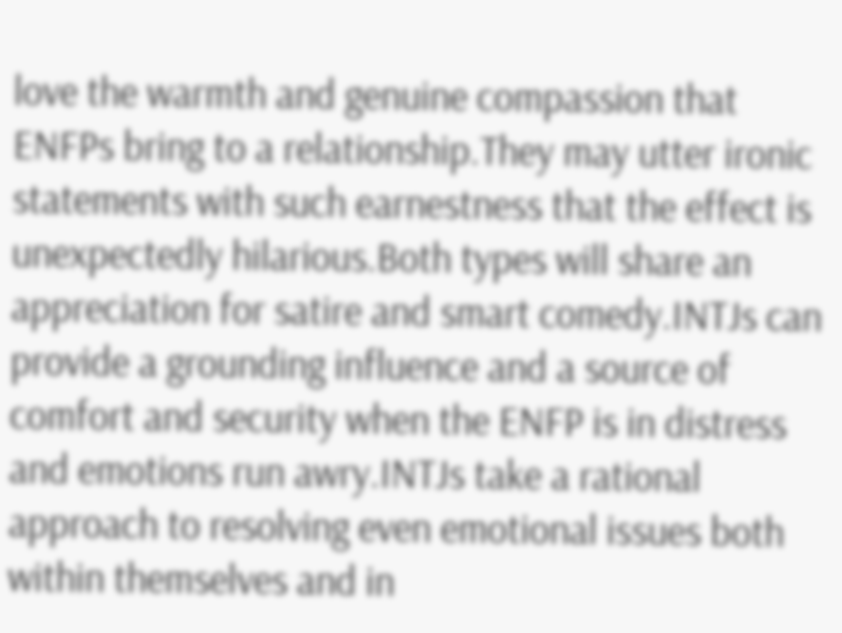love the warmth and genuine compassion that ENFPs bring to a relationship.They may utter ironic statements with such earnestness that the effect is unexpectedly hilarious.Both types will share an appreciation for satire and smart comedy.INTJs can provide a grounding influence and a source of comfort and security when the ENFP is in distress and emotions run awry.INTJs take a rational approach to resolving even emotional issues both within themselves and in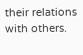their relations with others.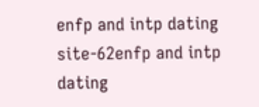enfp and intp dating site-62enfp and intp dating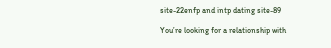site-22enfp and intp dating site-89

You’re looking for a relationship with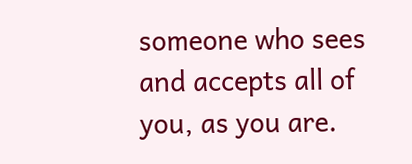someone who sees and accepts all of you, as you are.